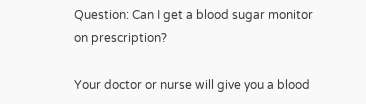Question: Can I get a blood sugar monitor on prescription?

Your doctor or nurse will give you a blood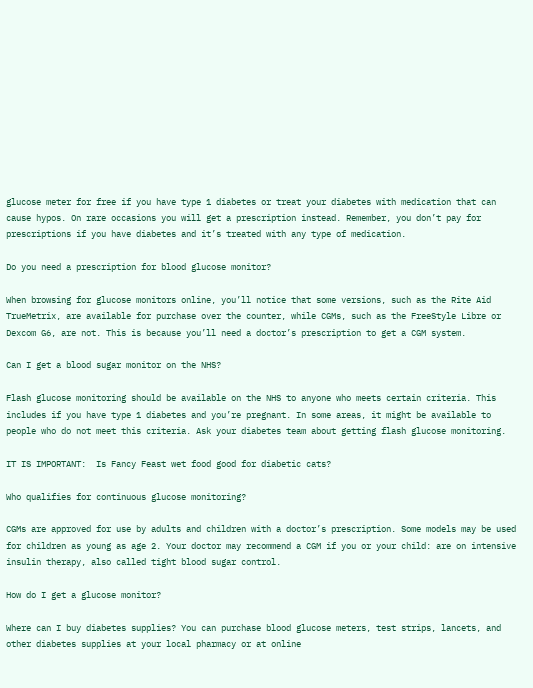glucose meter for free if you have type 1 diabetes or treat your diabetes with medication that can cause hypos. On rare occasions you will get a prescription instead. Remember, you don’t pay for prescriptions if you have diabetes and it’s treated with any type of medication.

Do you need a prescription for blood glucose monitor?

When browsing for glucose monitors online, you’ll notice that some versions, such as the Rite Aid TrueMetrix, are available for purchase over the counter, while CGMs, such as the FreeStyle Libre or Dexcom G6, are not. This is because you’ll need a doctor’s prescription to get a CGM system.

Can I get a blood sugar monitor on the NHS?

Flash glucose monitoring should be available on the NHS to anyone who meets certain criteria. This includes if you have type 1 diabetes and you’re pregnant. In some areas, it might be available to people who do not meet this criteria. Ask your diabetes team about getting flash glucose monitoring.

IT IS IMPORTANT:  Is Fancy Feast wet food good for diabetic cats?

Who qualifies for continuous glucose monitoring?

CGMs are approved for use by adults and children with a doctor’s prescription. Some models may be used for children as young as age 2. Your doctor may recommend a CGM if you or your child: are on intensive insulin therapy, also called tight blood sugar control.

How do I get a glucose monitor?

Where can I buy diabetes supplies? You can purchase blood glucose meters, test strips, lancets, and other diabetes supplies at your local pharmacy or at online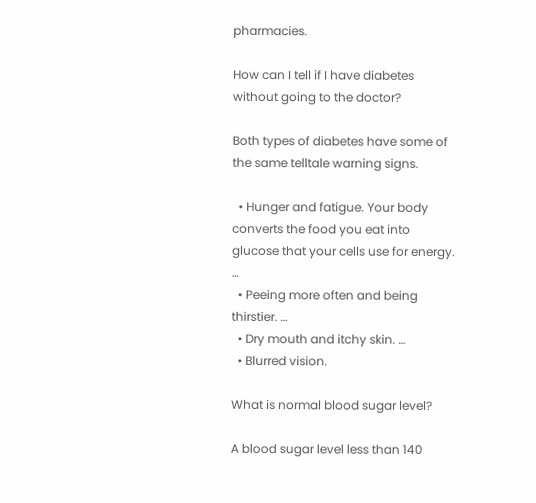pharmacies.

How can I tell if I have diabetes without going to the doctor?

Both types of diabetes have some of the same telltale warning signs.

  • Hunger and fatigue. Your body converts the food you eat into glucose that your cells use for energy. …
  • Peeing more often and being thirstier. …
  • Dry mouth and itchy skin. …
  • Blurred vision.

What is normal blood sugar level?

A blood sugar level less than 140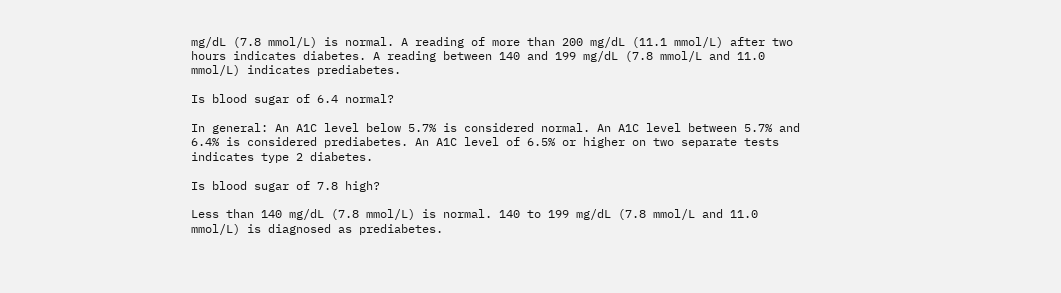mg/dL (7.8 mmol/L) is normal. A reading of more than 200 mg/dL (11.1 mmol/L) after two hours indicates diabetes. A reading between 140 and 199 mg/dL (7.8 mmol/L and 11.0 mmol/L) indicates prediabetes.

Is blood sugar of 6.4 normal?

In general: An A1C level below 5.7% is considered normal. An A1C level between 5.7% and 6.4% is considered prediabetes. An A1C level of 6.5% or higher on two separate tests indicates type 2 diabetes.

Is blood sugar of 7.8 high?

Less than 140 mg/dL (7.8 mmol/L) is normal. 140 to 199 mg/dL (7.8 mmol/L and 11.0 mmol/L) is diagnosed as prediabetes.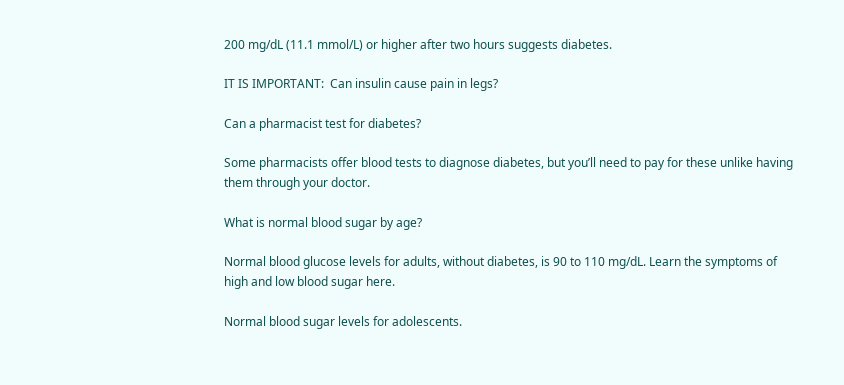200 mg/dL (11.1 mmol/L) or higher after two hours suggests diabetes.

IT IS IMPORTANT:  Can insulin cause pain in legs?

Can a pharmacist test for diabetes?

Some pharmacists offer blood tests to diagnose diabetes, but you’ll need to pay for these unlike having them through your doctor.

What is normal blood sugar by age?

Normal blood glucose levels for adults, without diabetes, is 90 to 110 mg/dL. Learn the symptoms of high and low blood sugar here.

Normal blood sugar levels for adolescents.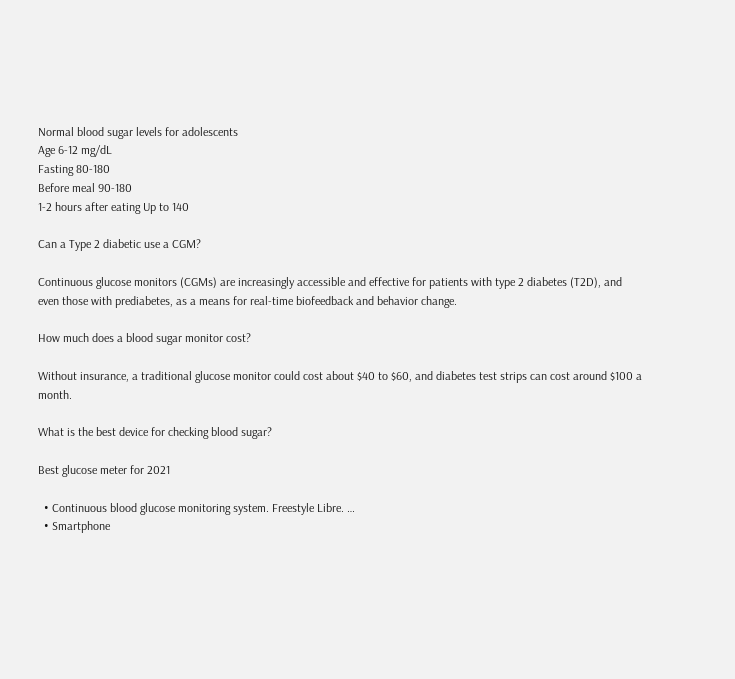Normal blood sugar levels for adolescents
Age 6-12 mg/dL
Fasting 80-180
Before meal 90-180
1-2 hours after eating Up to 140

Can a Type 2 diabetic use a CGM?

Continuous glucose monitors (CGMs) are increasingly accessible and effective for patients with type 2 diabetes (T2D), and even those with prediabetes, as a means for real-time biofeedback and behavior change.

How much does a blood sugar monitor cost?

Without insurance, a traditional glucose monitor could cost about $40 to $60, and diabetes test strips can cost around $100 a month.

What is the best device for checking blood sugar?

Best glucose meter for 2021

  • Continuous blood glucose monitoring system. Freestyle Libre. …
  • Smartphone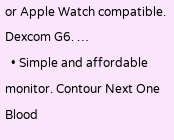or Apple Watch compatible. Dexcom G6. …
  • Simple and affordable monitor. Contour Next One Blood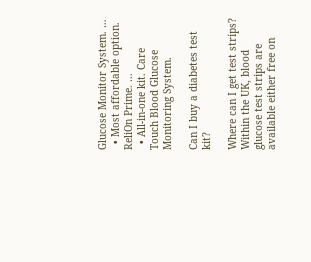Glucose Monitor System. …
  • Most affordable option. ReliOn Prime. …
  • All-in-one kit. Care Touch Blood Glucose Monitoring System.

Can I buy a diabetes test kit?

Where can I get test strips? Within the UK, blood glucose test strips are available either free on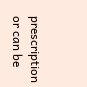prescription or can be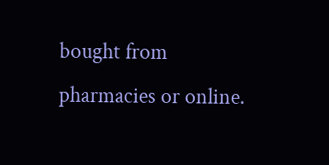bought from pharmacies or online.